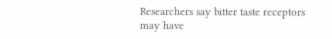Researchers say bitter taste receptors may have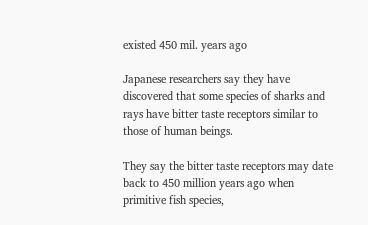existed 450 mil. years ago

Japanese researchers say they have discovered that some species of sharks and rays have bitter taste receptors similar to those of human beings.

They say the bitter taste receptors may date back to 450 million years ago when primitive fish species,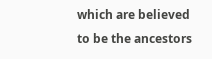which are believed to be the ancestors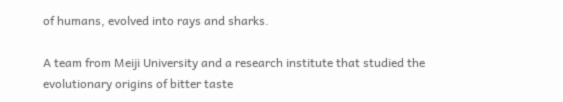of humans, evolved into rays and sharks.

A team from Meiji University and a research institute that studied the evolutionary origins of bitter taste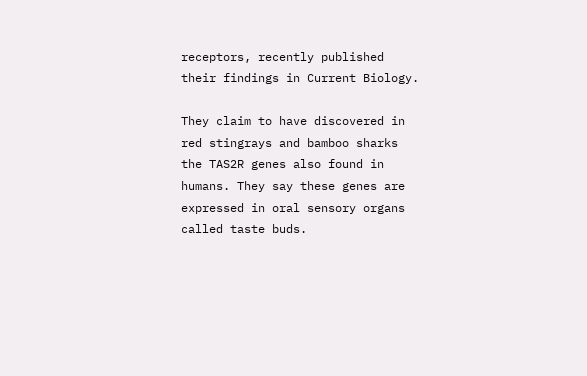receptors, recently published their findings in Current Biology.

They claim to have discovered in red stingrays and bamboo sharks the TAS2R genes also found in humans. They say these genes are expressed in oral sensory organs called taste buds.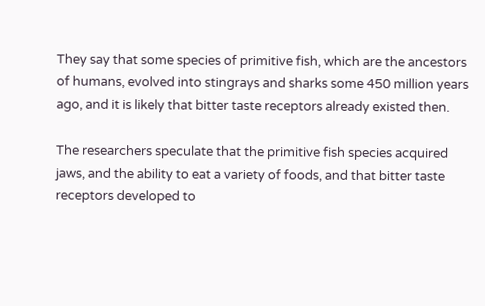They say that some species of primitive fish, which are the ancestors of humans, evolved into stingrays and sharks some 450 million years ago, and it is likely that bitter taste receptors already existed then.

The researchers speculate that the primitive fish species acquired jaws, and the ability to eat a variety of foods, and that bitter taste receptors developed to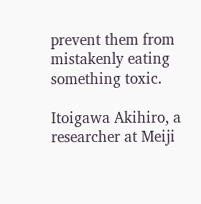prevent them from mistakenly eating something toxic.

Itoigawa Akihiro, a researcher at Meiji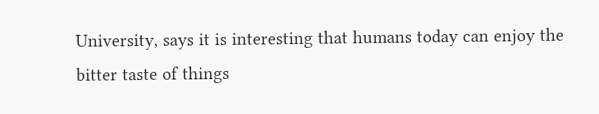University, says it is interesting that humans today can enjoy the bitter taste of things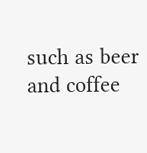such as beer and coffee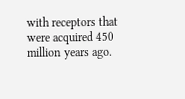with receptors that were acquired 450 million years ago.